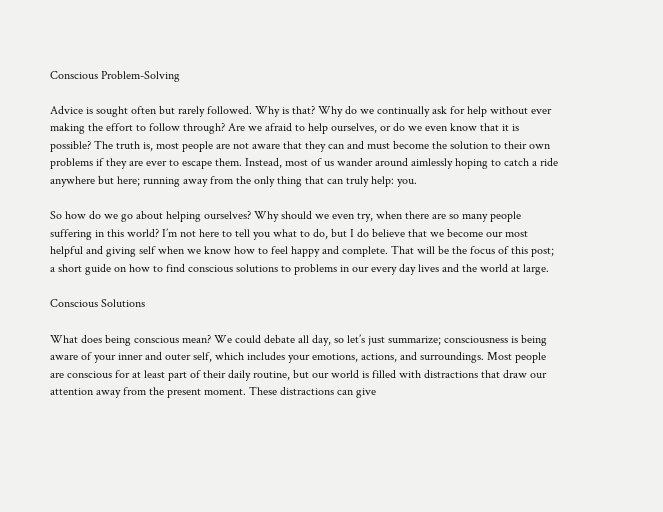Conscious Problem-Solving

Advice is sought often but rarely followed. Why is that? Why do we continually ask for help without ever making the effort to follow through? Are we afraid to help ourselves, or do we even know that it is possible? The truth is, most people are not aware that they can and must become the solution to their own problems if they are ever to escape them. Instead, most of us wander around aimlessly hoping to catch a ride anywhere but here; running away from the only thing that can truly help: you.

So how do we go about helping ourselves? Why should we even try, when there are so many people suffering in this world? I’m not here to tell you what to do, but I do believe that we become our most helpful and giving self when we know how to feel happy and complete. That will be the focus of this post; a short guide on how to find conscious solutions to problems in our every day lives and the world at large.

Conscious Solutions

What does being conscious mean? We could debate all day, so let’s just summarize; consciousness is being aware of your inner and outer self, which includes your emotions, actions, and surroundings. Most people are conscious for at least part of their daily routine, but our world is filled with distractions that draw our attention away from the present moment. These distractions can give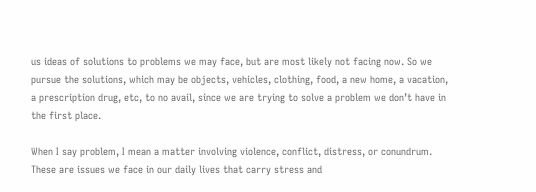us ideas of solutions to problems we may face, but are most likely not facing now. So we pursue the solutions, which may be objects, vehicles, clothing, food, a new home, a vacation, a prescription drug, etc, to no avail, since we are trying to solve a problem we don’t have in the first place.

When I say problem, I mean a matter involving violence, conflict, distress, or conundrum. These are issues we face in our daily lives that carry stress and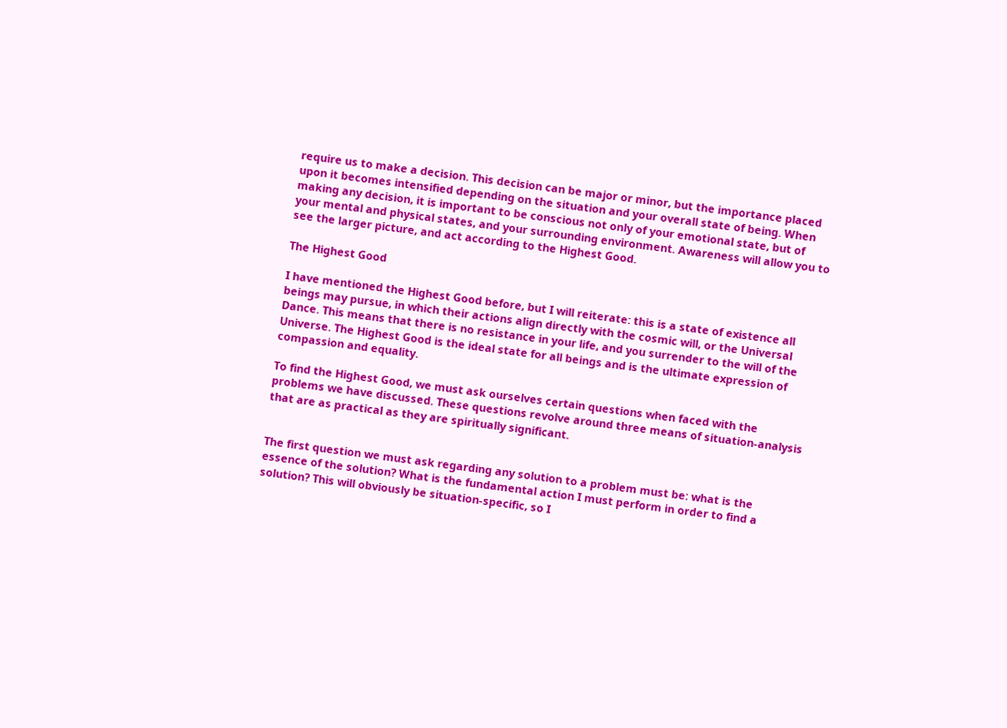require us to make a decision. This decision can be major or minor, but the importance placed upon it becomes intensified depending on the situation and your overall state of being. When making any decision, it is important to be conscious not only of your emotional state, but of your mental and physical states, and your surrounding environment. Awareness will allow you to see the larger picture, and act according to the Highest Good.

The Highest Good

I have mentioned the Highest Good before, but I will reiterate: this is a state of existence all beings may pursue, in which their actions align directly with the cosmic will, or the Universal Dance. This means that there is no resistance in your life, and you surrender to the will of the Universe. The Highest Good is the ideal state for all beings and is the ultimate expression of compassion and equality.

To find the Highest Good, we must ask ourselves certain questions when faced with the problems we have discussed. These questions revolve around three means of situation-analysis that are as practical as they are spiritually significant.


The first question we must ask regarding any solution to a problem must be: what is the essence of the solution? What is the fundamental action I must perform in order to find a solution? This will obviously be situation-specific, so I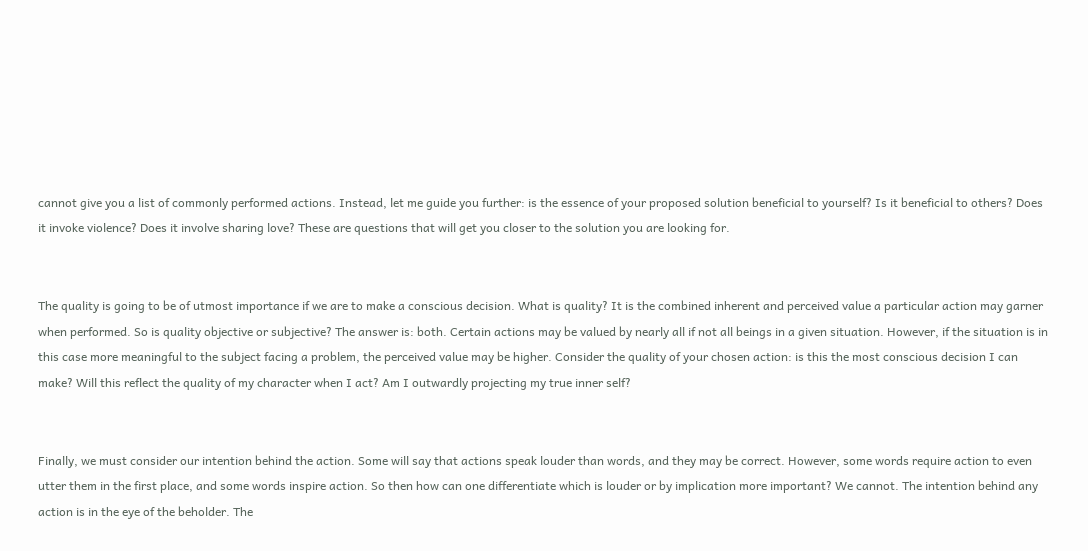cannot give you a list of commonly performed actions. Instead, let me guide you further: is the essence of your proposed solution beneficial to yourself? Is it beneficial to others? Does it invoke violence? Does it involve sharing love? These are questions that will get you closer to the solution you are looking for.


The quality is going to be of utmost importance if we are to make a conscious decision. What is quality? It is the combined inherent and perceived value a particular action may garner when performed. So is quality objective or subjective? The answer is: both. Certain actions may be valued by nearly all if not all beings in a given situation. However, if the situation is in this case more meaningful to the subject facing a problem, the perceived value may be higher. Consider the quality of your chosen action: is this the most conscious decision I can make? Will this reflect the quality of my character when I act? Am I outwardly projecting my true inner self?


Finally, we must consider our intention behind the action. Some will say that actions speak louder than words, and they may be correct. However, some words require action to even utter them in the first place, and some words inspire action. So then how can one differentiate which is louder or by implication more important? We cannot. The intention behind any action is in the eye of the beholder. The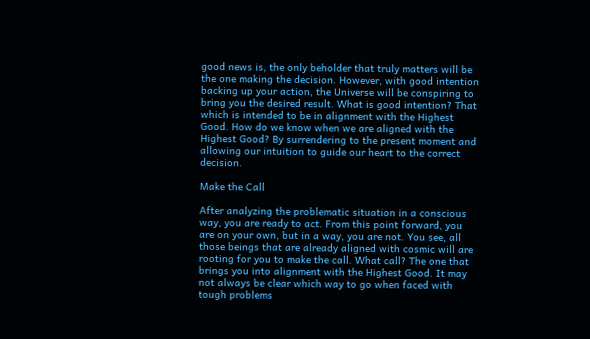good news is, the only beholder that truly matters will be the one making the decision. However, with good intention backing up your action, the Universe will be conspiring to bring you the desired result. What is good intention? That which is intended to be in alignment with the Highest Good. How do we know when we are aligned with the Highest Good? By surrendering to the present moment and allowing our intuition to guide our heart to the correct decision.

Make the Call

After analyzing the problematic situation in a conscious way, you are ready to act. From this point forward, you are on your own, but in a way, you are not. You see, all those beings that are already aligned with cosmic will are rooting for you to make the call. What call? The one that brings you into alignment with the Highest Good. It may not always be clear which way to go when faced with tough problems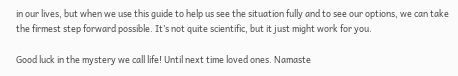in our lives, but when we use this guide to help us see the situation fully and to see our options, we can take the firmest step forward possible. It’s not quite scientific, but it just might work for you.

Good luck in the mystery we call life! Until next time loved ones. Namaste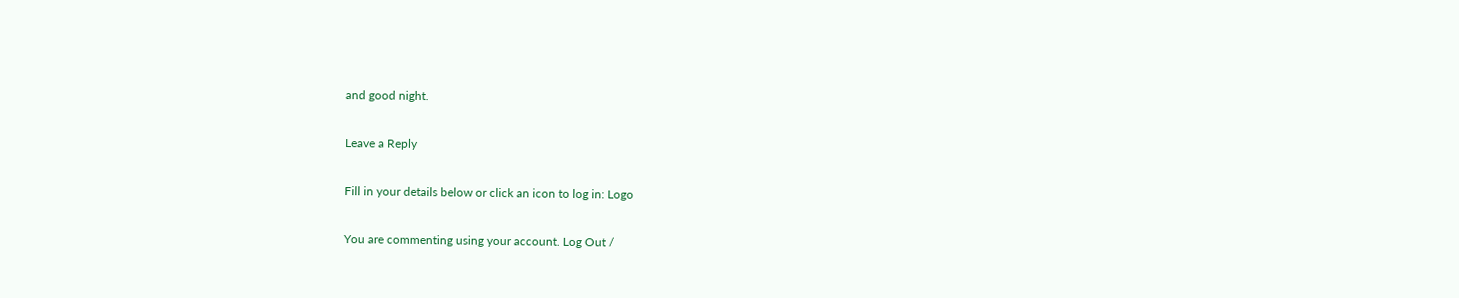and good night.

Leave a Reply

Fill in your details below or click an icon to log in: Logo

You are commenting using your account. Log Out /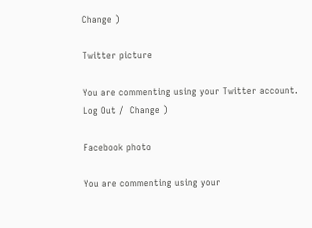Change )

Twitter picture

You are commenting using your Twitter account. Log Out /  Change )

Facebook photo

You are commenting using your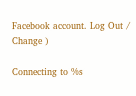Facebook account. Log Out /  Change )

Connecting to %s